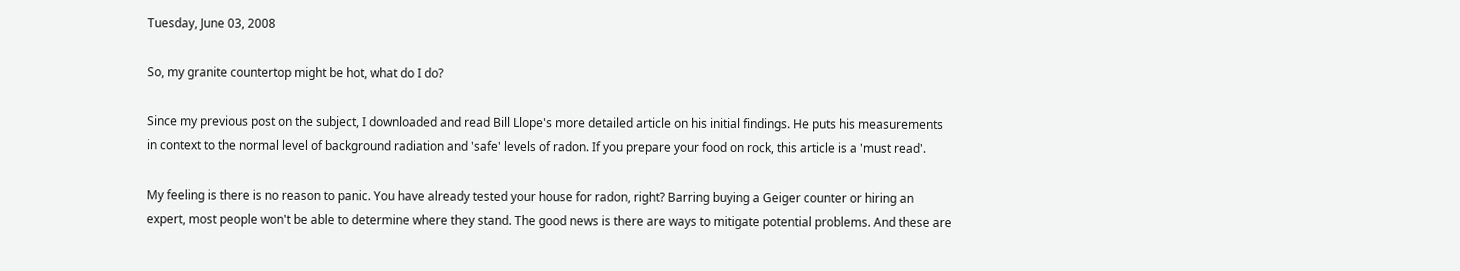Tuesday, June 03, 2008

So, my granite countertop might be hot, what do I do?

Since my previous post on the subject, I downloaded and read Bill Llope's more detailed article on his initial findings. He puts his measurements in context to the normal level of background radiation and 'safe' levels of radon. If you prepare your food on rock, this article is a 'must read'.

My feeling is there is no reason to panic. You have already tested your house for radon, right? Barring buying a Geiger counter or hiring an expert, most people won't be able to determine where they stand. The good news is there are ways to mitigate potential problems. And these are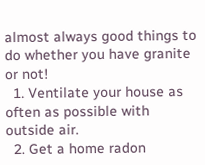almost always good things to do whether you have granite or not!
  1. Ventilate your house as often as possible with outside air.
  2. Get a home radon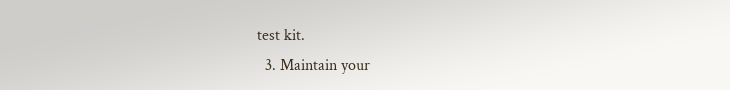test kit.
  3. Maintain your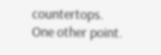countertops.
One other point.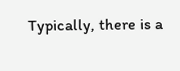Typically, there is a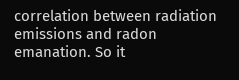correlation between radiation emissions and radon emanation. So it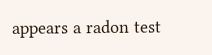appears a radon test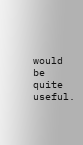would be quite useful.